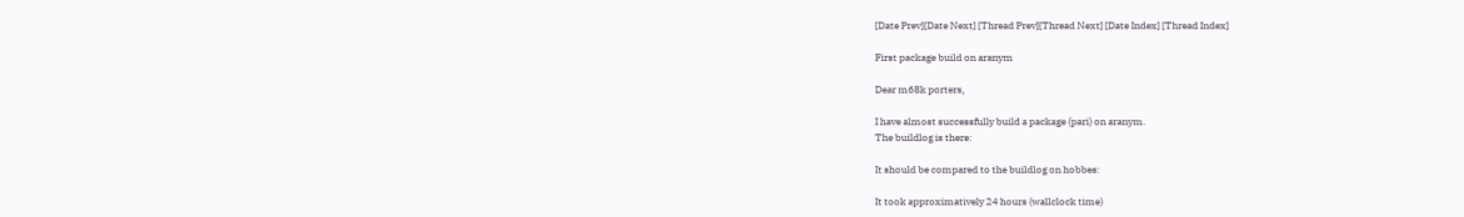[Date Prev][Date Next] [Thread Prev][Thread Next] [Date Index] [Thread Index]

First package build on aranym

Dear m68k porters,

I have almost successfully build a package (pari) on aranym.
The buildlog is there:

It should be compared to the buildlog on hobbes:

It took approximatively 24 hours (wallclock time)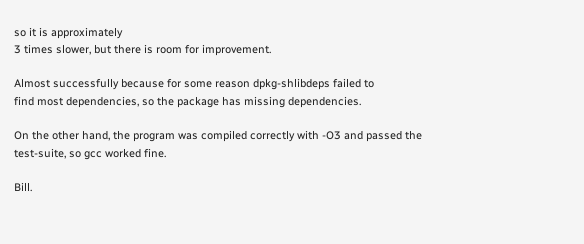so it is approximately
3 times slower, but there is room for improvement.

Almost successfully because for some reason dpkg-shlibdeps failed to
find most dependencies, so the package has missing dependencies.

On the other hand, the program was compiled correctly with -O3 and passed the
test-suite, so gcc worked fine.

Bill.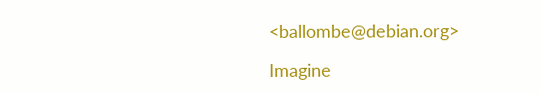<ballombe@debian.org>

Imagine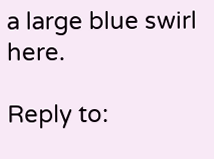a large blue swirl here.

Reply to: